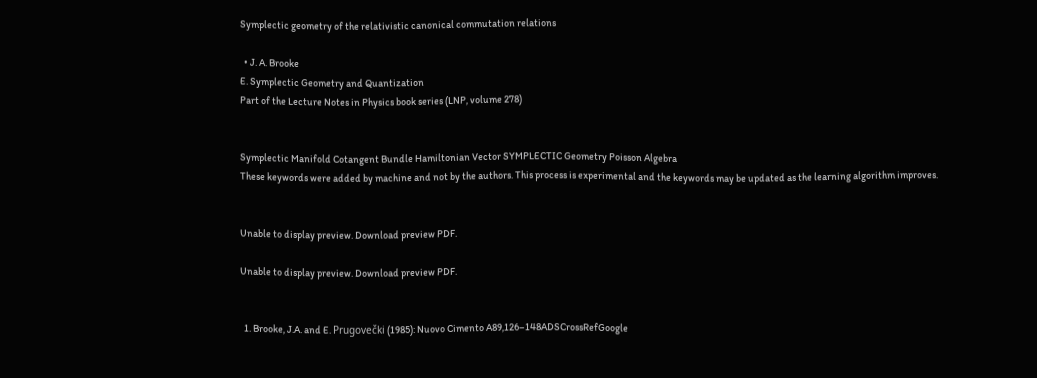Symplectic geometry of the relativistic canonical commutation relations

  • J. A. Brooke
E. Symplectic Geometry and Quantization
Part of the Lecture Notes in Physics book series (LNP, volume 278)


Symplectic Manifold Cotangent Bundle Hamiltonian Vector SYMPLECTIC Geometry Poisson Algebra
These keywords were added by machine and not by the authors. This process is experimental and the keywords may be updated as the learning algorithm improves.


Unable to display preview. Download preview PDF.

Unable to display preview. Download preview PDF.


  1. Brooke, J.A. and E. Prugovečki (1985): Nuovo Cimento A89,126–148ADSCrossRefGoogle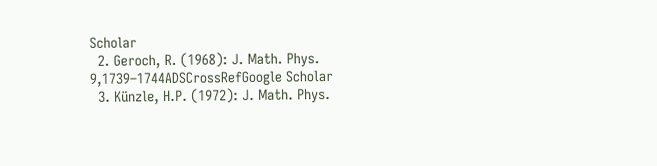Scholar
  2. Geroch, R. (1968): J. Math. Phys. 9,1739–1744ADSCrossRefGoogle Scholar
  3. Künzle, H.P. (1972): J. Math. Phys.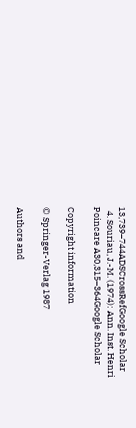13,739–744ADSCrossRefGoogle Scholar
  4. Souriau, J.-M. (1974): Ann. Inst. Henri Poincare A30,315–364Google Scholar

Copyright information

© Springer-Verlag 1987

Authors and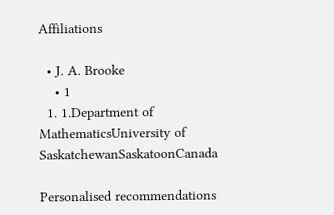Affiliations

  • J. A. Brooke
    • 1
  1. 1.Department of MathematicsUniversity of SaskatchewanSaskatoonCanada

Personalised recommendations